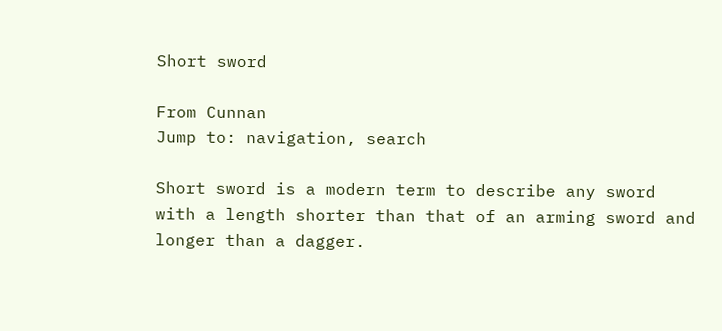Short sword

From Cunnan
Jump to: navigation, search

Short sword is a modern term to describe any sword with a length shorter than that of an arming sword and longer than a dagger.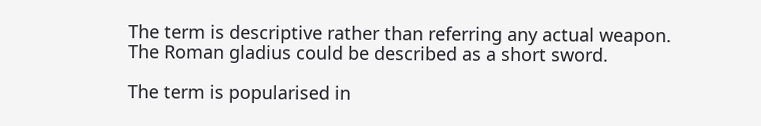The term is descriptive rather than referring any actual weapon. The Roman gladius could be described as a short sword.

The term is popularised in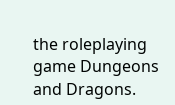the roleplaying game Dungeons and Dragons.